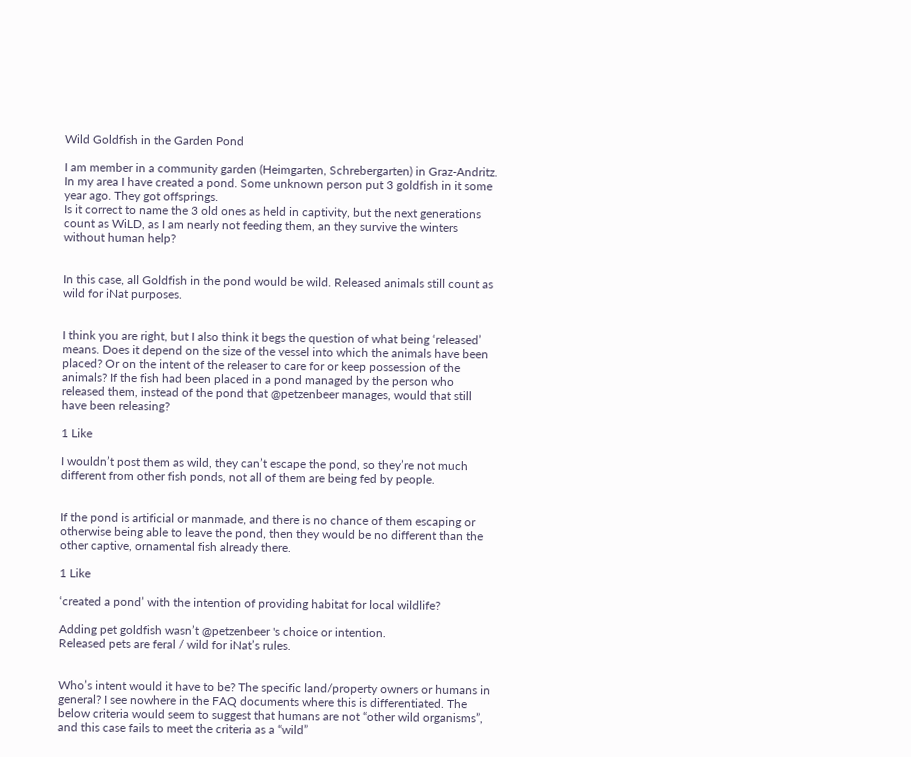Wild Goldfish in the Garden Pond

I am member in a community garden (Heimgarten, Schrebergarten) in Graz-Andritz. In my area I have created a pond. Some unknown person put 3 goldfish in it some year ago. They got offsprings.
Is it correct to name the 3 old ones as held in captivity, but the next generations count as WiLD, as I am nearly not feeding them, an they survive the winters without human help?


In this case, all Goldfish in the pond would be wild. Released animals still count as wild for iNat purposes.


I think you are right, but I also think it begs the question of what being ‘released’ means. Does it depend on the size of the vessel into which the animals have been placed? Or on the intent of the releaser to care for or keep possession of the animals? If the fish had been placed in a pond managed by the person who released them, instead of the pond that @petzenbeer manages, would that still have been releasing?

1 Like

I wouldn’t post them as wild, they can’t escape the pond, so they’re not much different from other fish ponds, not all of them are being fed by people.


If the pond is artificial or manmade, and there is no chance of them escaping or otherwise being able to leave the pond, then they would be no different than the other captive, ornamental fish already there.

1 Like

‘created a pond’ with the intention of providing habitat for local wildlife?

Adding pet goldfish wasn’t @petzenbeer 's choice or intention.
Released pets are feral / wild for iNat’s rules.


Who’s intent would it have to be? The specific land/property owners or humans in general? I see nowhere in the FAQ documents where this is differentiated. The below criteria would seem to suggest that humans are not “other wild organisms”, and this case fails to meet the criteria as a “wild”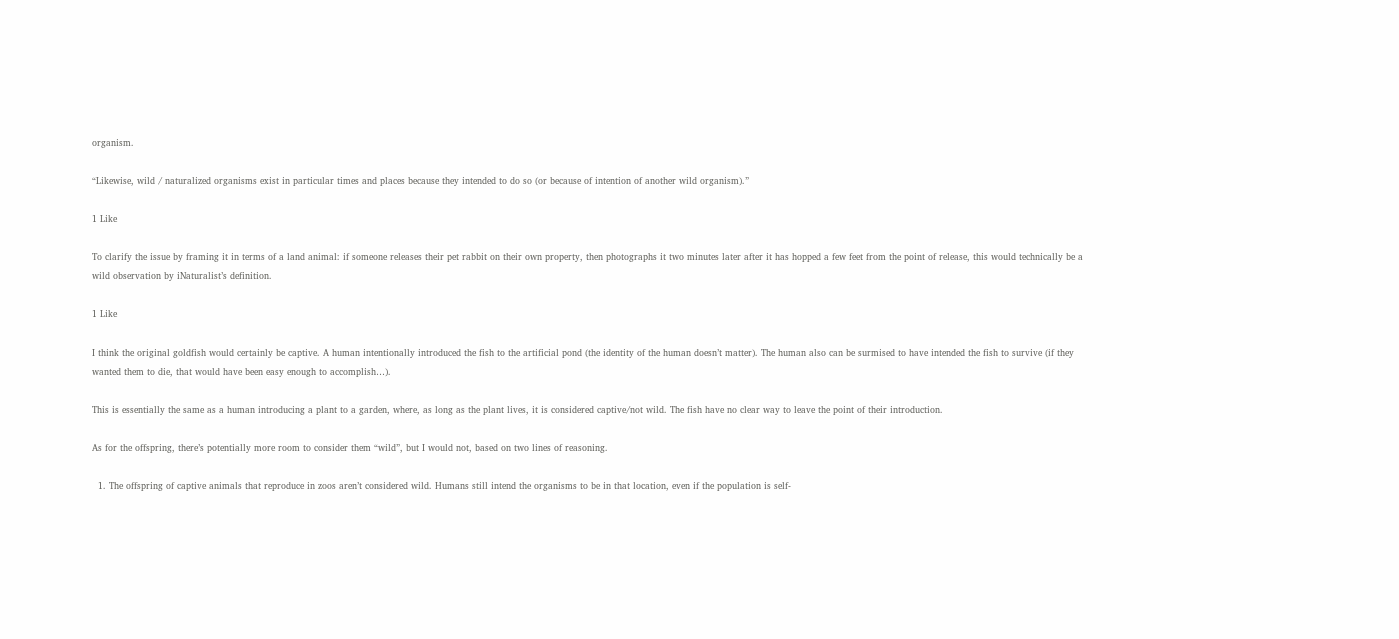organism.

“Likewise, wild / naturalized organisms exist in particular times and places because they intended to do so (or because of intention of another wild organism).”

1 Like

To clarify the issue by framing it in terms of a land animal: if someone releases their pet rabbit on their own property, then photographs it two minutes later after it has hopped a few feet from the point of release, this would technically be a wild observation by iNaturalist’s definition.

1 Like

I think the original goldfish would certainly be captive. A human intentionally introduced the fish to the artificial pond (the identity of the human doesn’t matter). The human also can be surmised to have intended the fish to survive (if they wanted them to die, that would have been easy enough to accomplish…).

This is essentially the same as a human introducing a plant to a garden, where, as long as the plant lives, it is considered captive/not wild. The fish have no clear way to leave the point of their introduction.

As for the offspring, there’s potentially more room to consider them “wild”, but I would not, based on two lines of reasoning.

  1. The offspring of captive animals that reproduce in zoos aren’t considered wild. Humans still intend the organisms to be in that location, even if the population is self-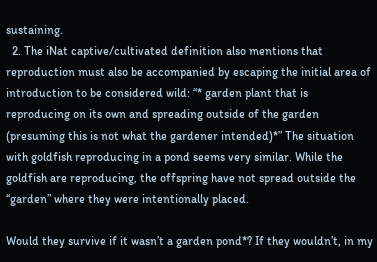sustaining.
  2. The iNat captive/cultivated definition also mentions that reproduction must also be accompanied by escaping the initial area of introduction to be considered wild: “* garden plant that is reproducing on its own and spreading outside of the garden (presuming this is not what the gardener intended)*” The situation with goldfish reproducing in a pond seems very similar. While the goldfish are reproducing, the offspring have not spread outside the “garden” where they were intentionally placed.

Would they survive if it wasn’t a garden pond*? If they wouldn’t, in my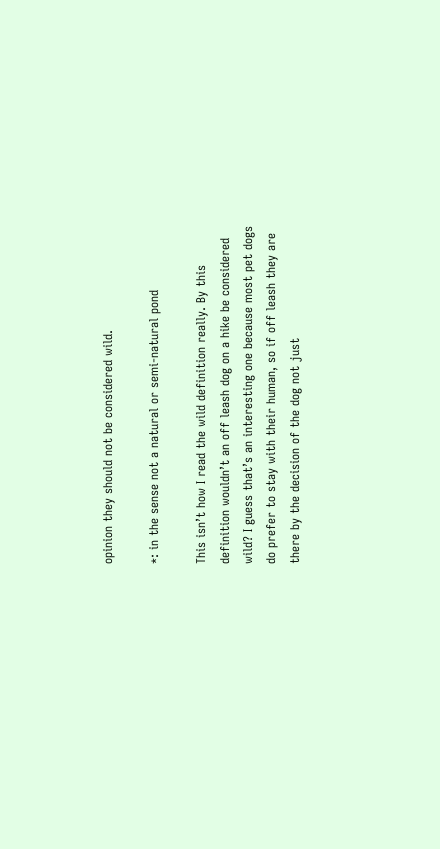opinion they should not be considered wild.

*: in the sense not a natural or semi-natural pond

This isn’t how I read the wild definition really. By this definition wouldn’t an off leash dog on a hike be considered wild? I guess that’s an interesting one because most pet dogs do prefer to stay with their human, so if off leash they are there by the decision of the dog not just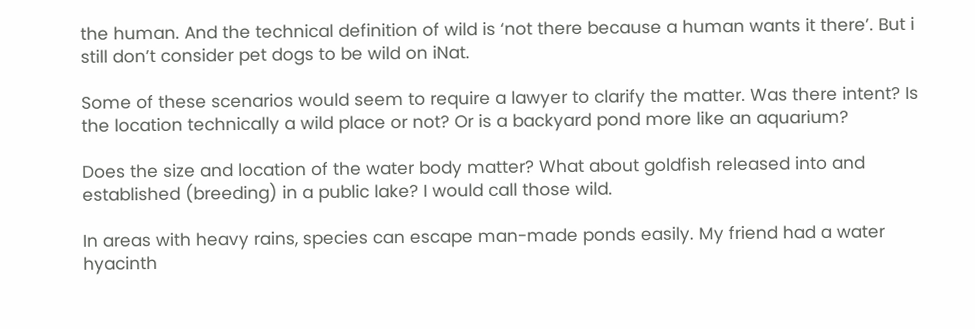the human. And the technical definition of wild is ‘not there because a human wants it there’. But i still don’t consider pet dogs to be wild on iNat.

Some of these scenarios would seem to require a lawyer to clarify the matter. Was there intent? Is the location technically a wild place or not? Or is a backyard pond more like an aquarium?

Does the size and location of the water body matter? What about goldfish released into and established (breeding) in a public lake? I would call those wild.

In areas with heavy rains, species can escape man-made ponds easily. My friend had a water hyacinth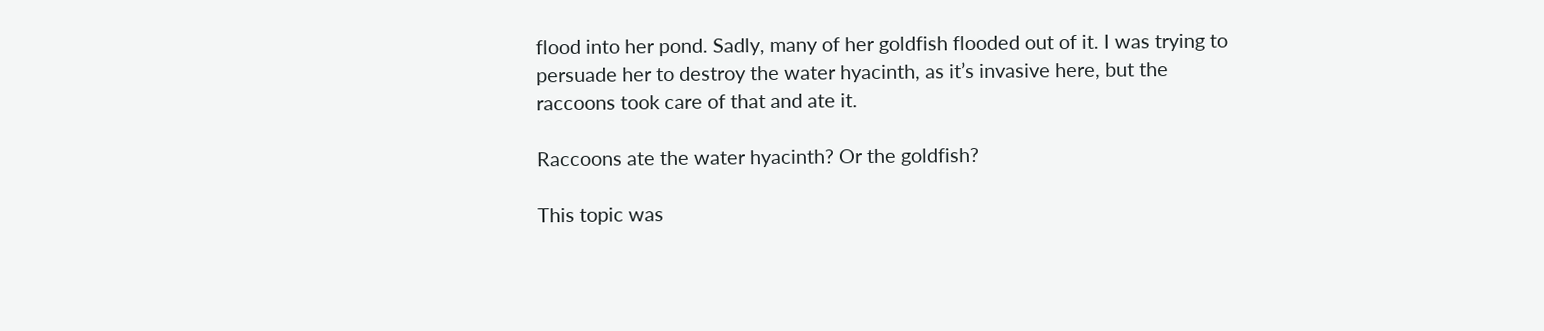flood into her pond. Sadly, many of her goldfish flooded out of it. I was trying to persuade her to destroy the water hyacinth, as it’s invasive here, but the raccoons took care of that and ate it.

Raccoons ate the water hyacinth? Or the goldfish?

This topic was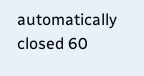automatically closed 60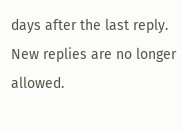days after the last reply. New replies are no longer allowed.